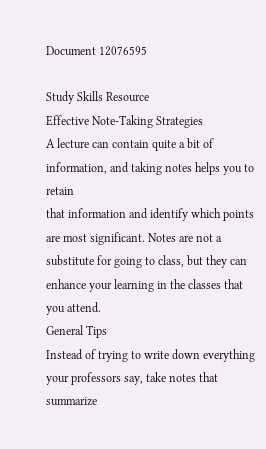Document 12076595

Study Skills Resource
Effective Note-Taking Strategies
A lecture can contain quite a bit of information, and taking notes helps you to retain
that information and identify which points are most significant. Notes are not a
substitute for going to class, but they can enhance your learning in the classes that
you attend.
General Tips
Instead of trying to write down everything your professors say, take notes that summarize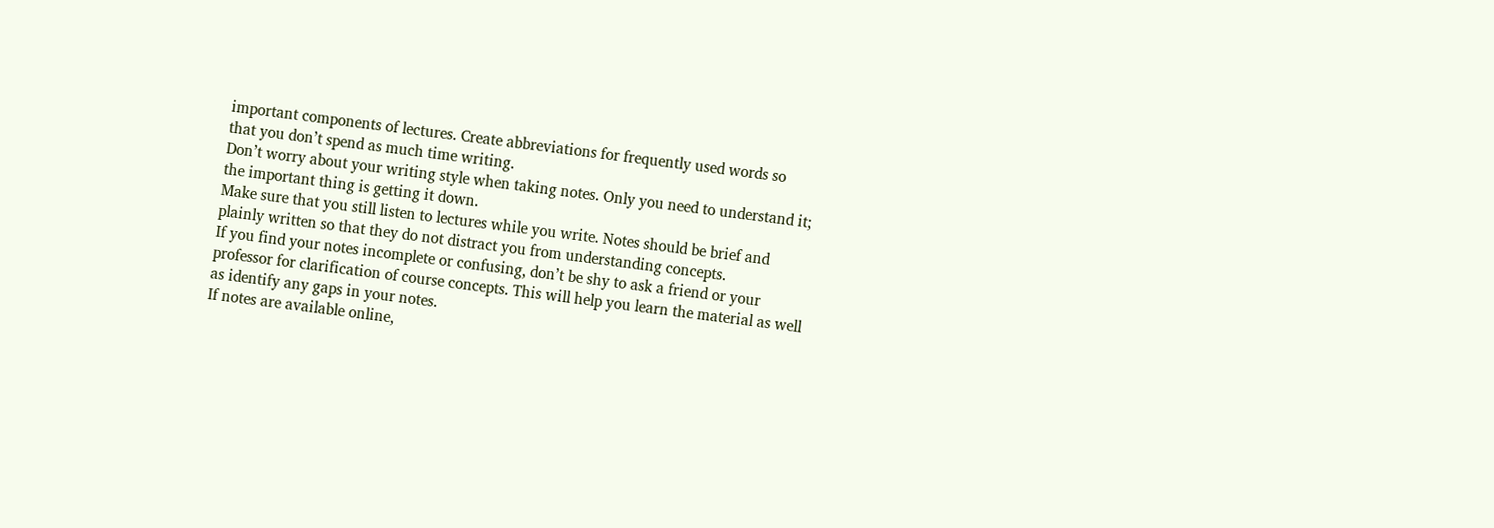important components of lectures. Create abbreviations for frequently used words so
that you don’t spend as much time writing.
Don’t worry about your writing style when taking notes. Only you need to understand it;
the important thing is getting it down.
Make sure that you still listen to lectures while you write. Notes should be brief and
plainly written so that they do not distract you from understanding concepts.
If you find your notes incomplete or confusing, don’t be shy to ask a friend or your
professor for clarification of course concepts. This will help you learn the material as well
as identify any gaps in your notes.
If notes are available online,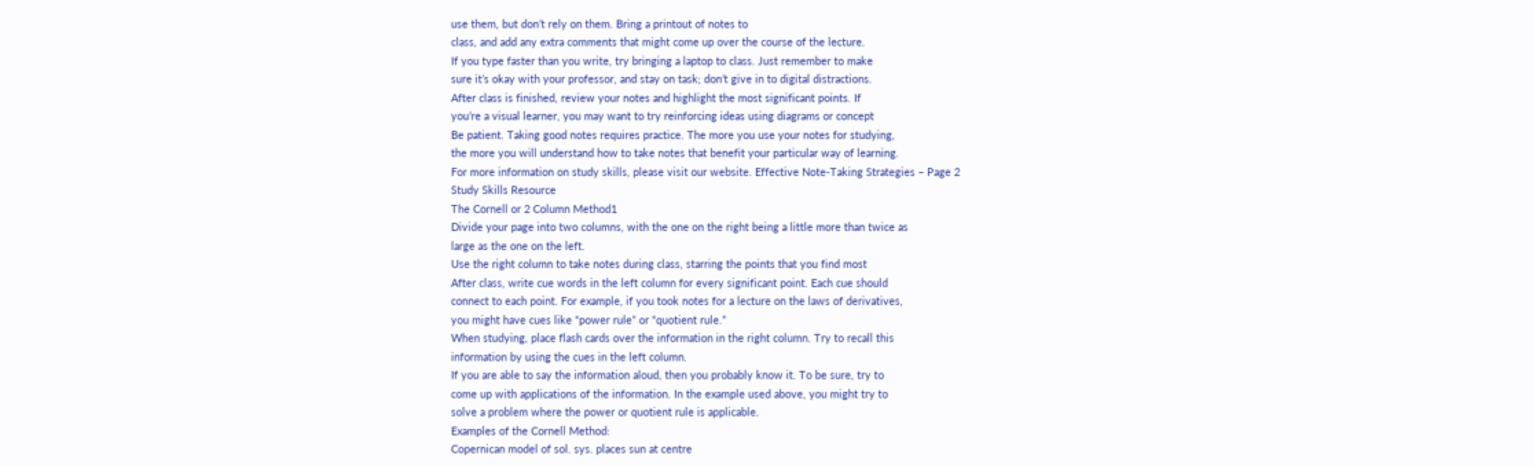use them, but don’t rely on them. Bring a printout of notes to
class, and add any extra comments that might come up over the course of the lecture.
If you type faster than you write, try bringing a laptop to class. Just remember to make
sure it’s okay with your professor, and stay on task; don’t give in to digital distractions.
After class is finished, review your notes and highlight the most significant points. If
you’re a visual learner, you may want to try reinforcing ideas using diagrams or concept
Be patient. Taking good notes requires practice. The more you use your notes for studying,
the more you will understand how to take notes that benefit your particular way of learning.
For more information on study skills, please visit our website. Effective Note-Taking Strategies – Page 2
Study Skills Resource
The Cornell or 2 Column Method1
Divide your page into two columns, with the one on the right being a little more than twice as
large as the one on the left.
Use the right column to take notes during class, starring the points that you find most
After class, write cue words in the left column for every significant point. Each cue should
connect to each point. For example, if you took notes for a lecture on the laws of derivatives,
you might have cues like “power rule” or “quotient rule.”
When studying, place flash cards over the information in the right column. Try to recall this
information by using the cues in the left column.
If you are able to say the information aloud, then you probably know it. To be sure, try to
come up with applications of the information. In the example used above, you might try to
solve a problem where the power or quotient rule is applicable.
Examples of the Cornell Method:
Copernican model of sol. sys. places sun at centre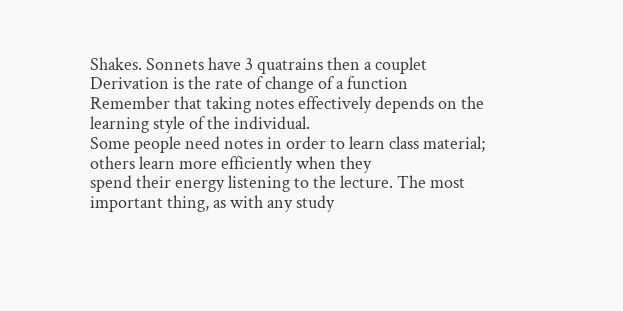Shakes. Sonnets have 3 quatrains then a couplet
Derivation is the rate of change of a function
Remember that taking notes effectively depends on the learning style of the individual.
Some people need notes in order to learn class material; others learn more efficiently when they
spend their energy listening to the lecture. The most important thing, as with any study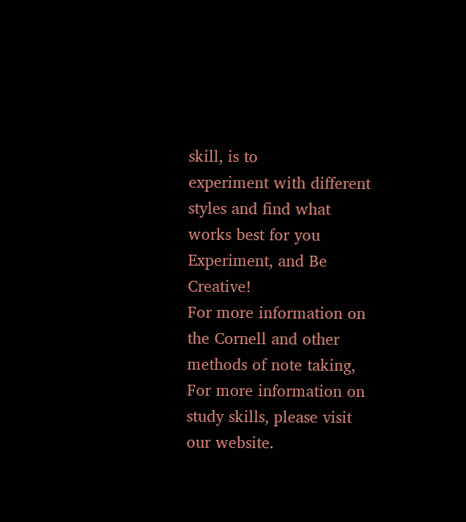skill, is to
experiment with different styles and find what works best for you
Experiment, and Be Creative!
For more information on the Cornell and other methods of note taking,
For more information on study skills, please visit our website.